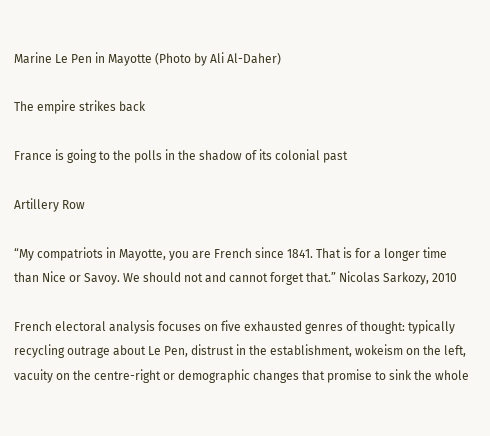Marine Le Pen in Mayotte (Photo by Ali Al-Daher)

The empire strikes back

France is going to the polls in the shadow of its colonial past

Artillery Row

“My compatriots in Mayotte, you are French since 1841. That is for a longer time than Nice or Savoy. We should not and cannot forget that.” Nicolas Sarkozy, 2010

French electoral analysis focuses on five exhausted genres of thought: typically recycling outrage about Le Pen, distrust in the establishment, wokeism on the left, vacuity on the centre-right or demographic changes that promise to sink the whole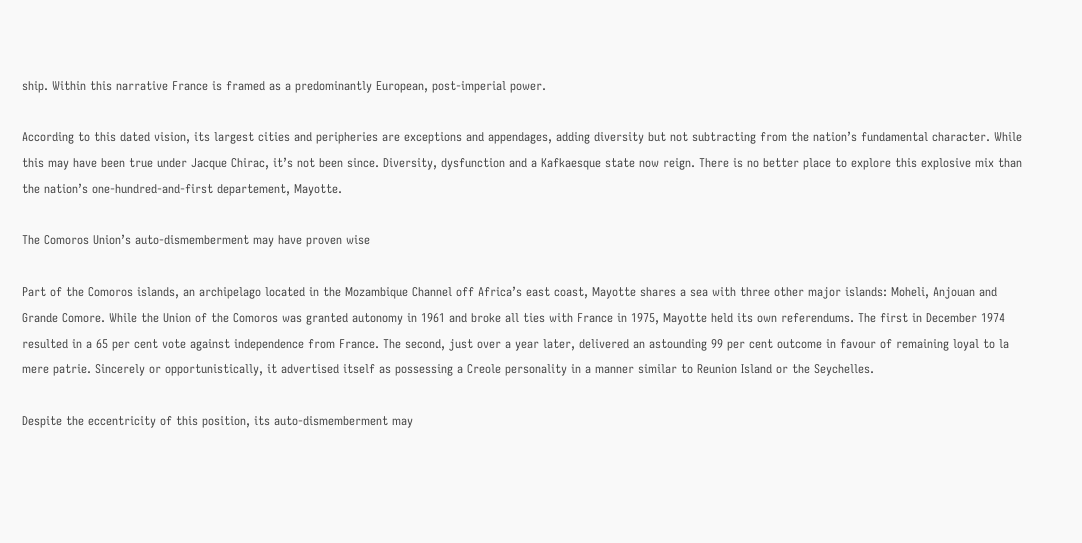ship. Within this narrative France is framed as a predominantly European, post-imperial power.

According to this dated vision, its largest cities and peripheries are exceptions and appendages, adding diversity but not subtracting from the nation’s fundamental character. While this may have been true under Jacque Chirac, it’s not been since. Diversity, dysfunction and a Kafkaesque state now reign. There is no better place to explore this explosive mix than the nation’s one-hundred-and-first departement, Mayotte.

The Comoros Union’s auto-dismemberment may have proven wise

Part of the Comoros islands, an archipelago located in the Mozambique Channel off Africa’s east coast, Mayotte shares a sea with three other major islands: Moheli, Anjouan and Grande Comore. While the Union of the Comoros was granted autonomy in 1961 and broke all ties with France in 1975, Mayotte held its own referendums. The first in December 1974 resulted in a 65 per cent vote against independence from France. The second, just over a year later, delivered an astounding 99 per cent outcome in favour of remaining loyal to la mere patrie. Sincerely or opportunistically, it advertised itself as possessing a Creole personality in a manner similar to Reunion Island or the Seychelles.

Despite the eccentricity of this position, its auto-dismemberment may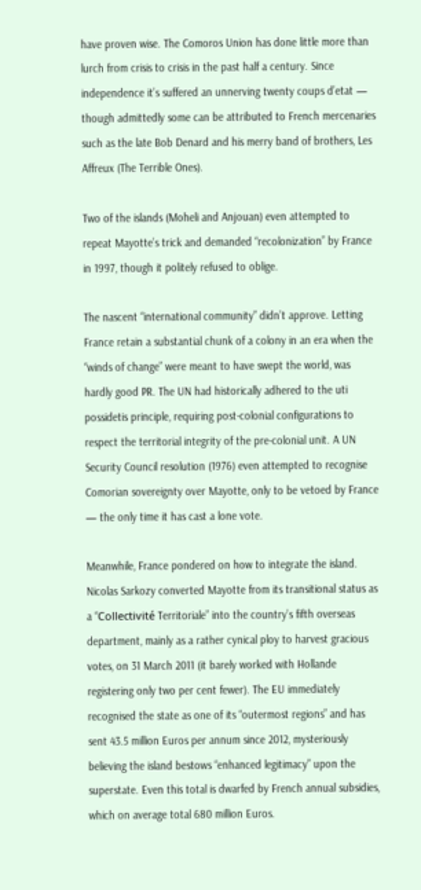have proven wise. The Comoros Union has done little more than lurch from crisis to crisis in the past half a century. Since independence it’s suffered an unnerving twenty coups d’etat — though admittedly some can be attributed to French mercenaries such as the late Bob Denard and his merry band of brothers, Les Affreux (The Terrible Ones).

Two of the islands (Moheli and Anjouan) even attempted to repeat Mayotte’s trick and demanded “recolonization” by France in 1997, though it politely refused to oblige.

The nascent “international community” didn’t approve. Letting France retain a substantial chunk of a colony in an era when the “winds of change” were meant to have swept the world, was hardly good PR. The UN had historically adhered to the uti possidetis principle, requiring post-colonial configurations to respect the territorial integrity of the pre-colonial unit. A UN Security Council resolution (1976) even attempted to recognise Comorian sovereignty over Mayotte, only to be vetoed by France — the only time it has cast a lone vote.

Meanwhile, France pondered on how to integrate the island. Nicolas Sarkozy converted Mayotte from its transitional status as a “Collectivité Territoriale” into the country’s fifth overseas department, mainly as a rather cynical ploy to harvest gracious votes, on 31 March 2011 (it barely worked with Hollande registering only two per cent fewer). The EU immediately recognised the state as one of its “outermost regions” and has sent 43.5 million Euros per annum since 2012, mysteriously believing the island bestows “enhanced legitimacy” upon the superstate. Even this total is dwarfed by French annual subsidies, which on average total 680 million Euros.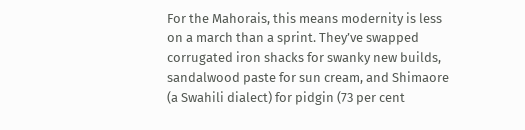For the Mahorais, this means modernity is less on a march than a sprint. They’ve swapped corrugated iron shacks for swanky new builds, sandalwood paste for sun cream, and Shimaore (a Swahili dialect) for pidgin (73 per cent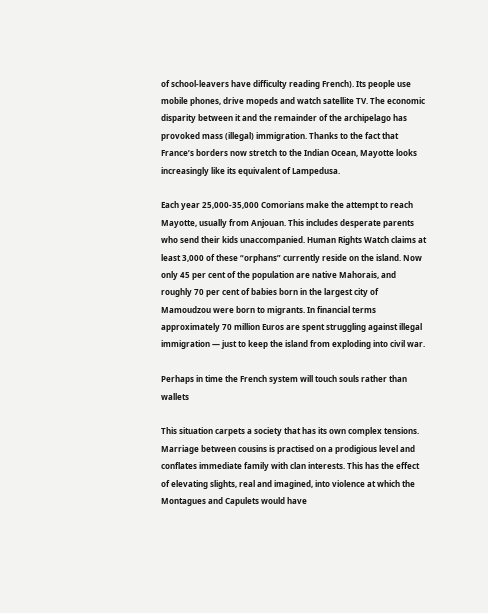of school-leavers have difficulty reading French). Its people use mobile phones, drive mopeds and watch satellite TV. The economic disparity between it and the remainder of the archipelago has provoked mass (illegal) immigration. Thanks to the fact that France’s borders now stretch to the Indian Ocean, Mayotte looks increasingly like its equivalent of Lampedusa.

Each year 25,000-35,000 Comorians make the attempt to reach Mayotte, usually from Anjouan. This includes desperate parents who send their kids unaccompanied. Human Rights Watch claims at least 3,000 of these “orphans” currently reside on the island. Now only 45 per cent of the population are native Mahorais, and roughly 70 per cent of babies born in the largest city of Mamoudzou were born to migrants. In financial terms approximately 70 million Euros are spent struggling against illegal immigration — just to keep the island from exploding into civil war.

Perhaps in time the French system will touch souls rather than wallets

This situation carpets a society that has its own complex tensions. Marriage between cousins is practised on a prodigious level and conflates immediate family with clan interests. This has the effect of elevating slights, real and imagined, into violence at which the Montagues and Capulets would have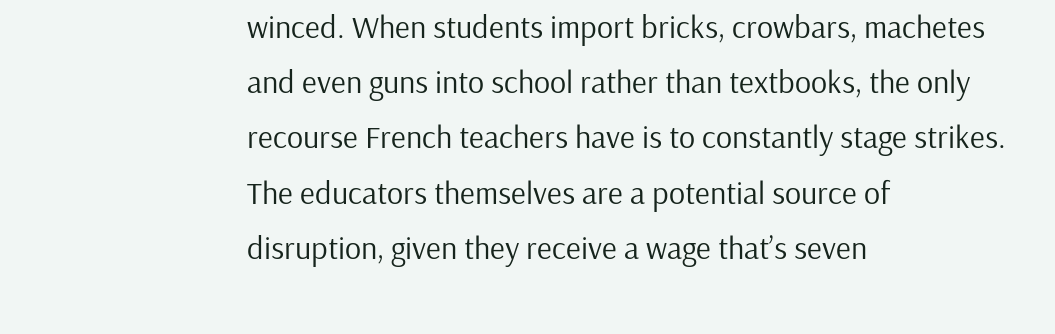winced. When students import bricks, crowbars, machetes and even guns into school rather than textbooks, the only recourse French teachers have is to constantly stage strikes. The educators themselves are a potential source of disruption, given they receive a wage that’s seven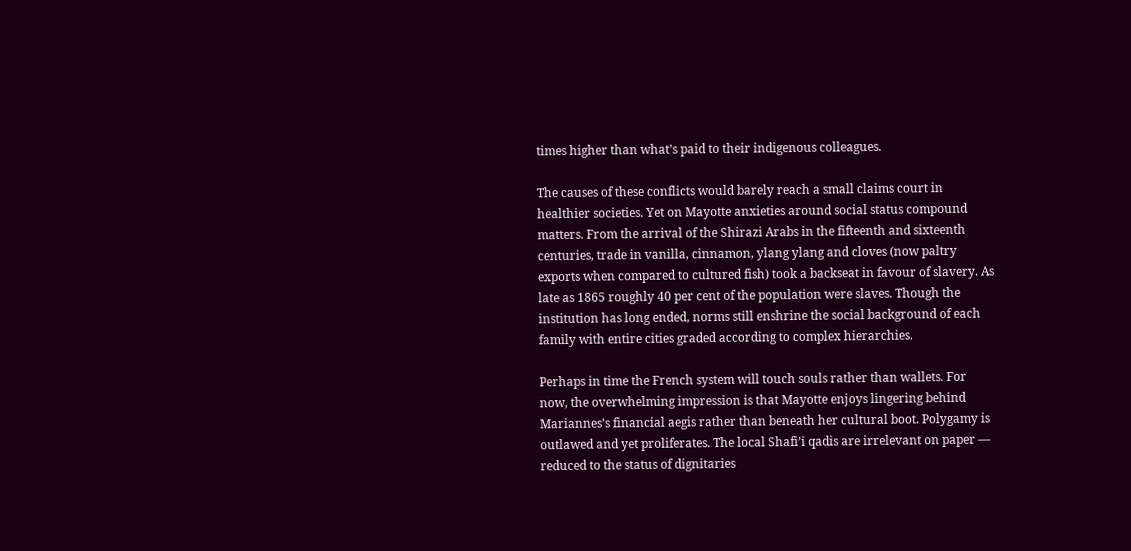times higher than what’s paid to their indigenous colleagues.

The causes of these conflicts would barely reach a small claims court in healthier societies. Yet on Mayotte anxieties around social status compound matters. From the arrival of the Shirazi Arabs in the fifteenth and sixteenth centuries, trade in vanilla, cinnamon, ylang ylang and cloves (now paltry exports when compared to cultured fish) took a backseat in favour of slavery. As late as 1865 roughly 40 per cent of the population were slaves. Though the institution has long ended, norms still enshrine the social background of each family with entire cities graded according to complex hierarchies.

Perhaps in time the French system will touch souls rather than wallets. For now, the overwhelming impression is that Mayotte enjoys lingering behind Mariannes’s financial aegis rather than beneath her cultural boot. Polygamy is outlawed and yet proliferates. The local Shafi’i qadis are irrelevant on paper — reduced to the status of dignitaries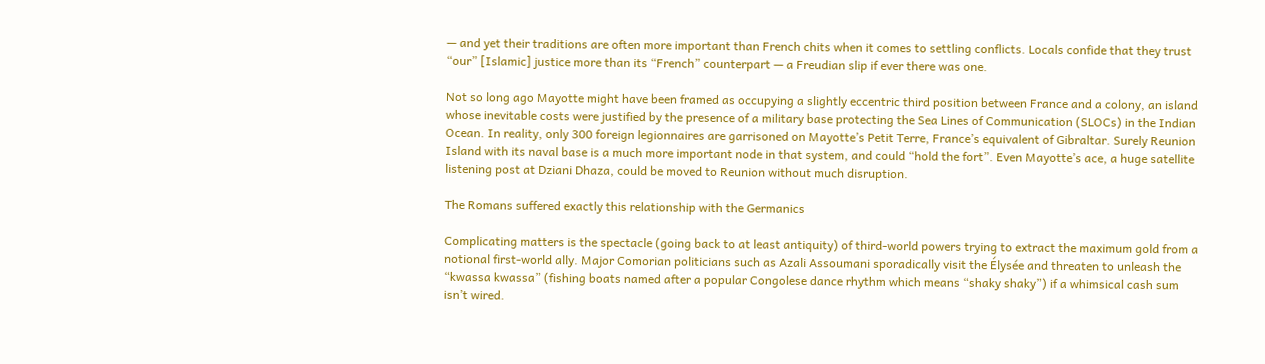— and yet their traditions are often more important than French chits when it comes to settling conflicts. Locals confide that they trust “our” [Islamic] justice more than its “French” counterpart — a Freudian slip if ever there was one.

Not so long ago Mayotte might have been framed as occupying a slightly eccentric third position between France and a colony, an island whose inevitable costs were justified by the presence of a military base protecting the Sea Lines of Communication (SLOCs) in the Indian Ocean. In reality, only 300 foreign legionnaires are garrisoned on Mayotte’s Petit Terre, France’s equivalent of Gibraltar. Surely Reunion Island with its naval base is a much more important node in that system, and could “hold the fort”. Even Mayotte’s ace, a huge satellite listening post at Dziani Dhaza, could be moved to Reunion without much disruption.

The Romans suffered exactly this relationship with the Germanics

Complicating matters is the spectacle (going back to at least antiquity) of third-world powers trying to extract the maximum gold from a notional first-world ally. Major Comorian politicians such as Azali Assoumani sporadically visit the Élysée and threaten to unleash the “kwassa kwassa” (fishing boats named after a popular Congolese dance rhythm which means “shaky shaky”) if a whimsical cash sum isn’t wired.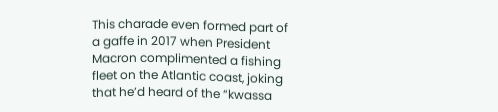This charade even formed part of a gaffe in 2017 when President Macron complimented a fishing fleet on the Atlantic coast, joking that he’d heard of the “kwassa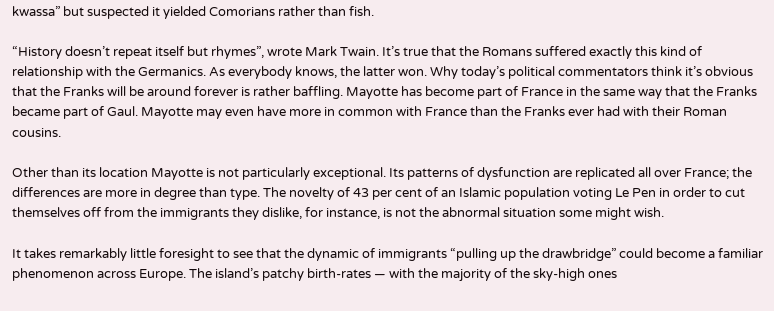kwassa” but suspected it yielded Comorians rather than fish.

“History doesn’t repeat itself but rhymes”, wrote Mark Twain. It’s true that the Romans suffered exactly this kind of relationship with the Germanics. As everybody knows, the latter won. Why today’s political commentators think it’s obvious that the Franks will be around forever is rather baffling. Mayotte has become part of France in the same way that the Franks became part of Gaul. Mayotte may even have more in common with France than the Franks ever had with their Roman cousins.

Other than its location Mayotte is not particularly exceptional. Its patterns of dysfunction are replicated all over France; the differences are more in degree than type. The novelty of 43 per cent of an Islamic population voting Le Pen in order to cut themselves off from the immigrants they dislike, for instance, is not the abnormal situation some might wish.

It takes remarkably little foresight to see that the dynamic of immigrants “pulling up the drawbridge” could become a familiar phenomenon across Europe. The island’s patchy birth-rates — with the majority of the sky-high ones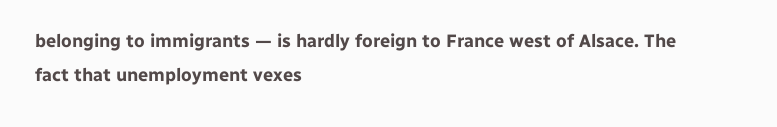belonging to immigrants — is hardly foreign to France west of Alsace. The fact that unemployment vexes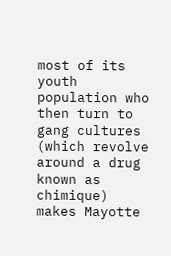most of its youth population who then turn to gang cultures (which revolve around a drug known as chimique) makes Mayotte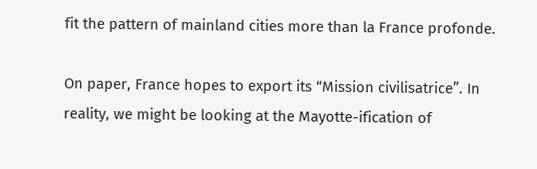fit the pattern of mainland cities more than la France profonde.

On paper, France hopes to export its “Mission civilisatrice”. In reality, we might be looking at the Mayotte-ification of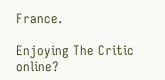France.

Enjoying The Critic online?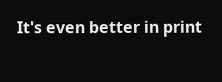It's even better in print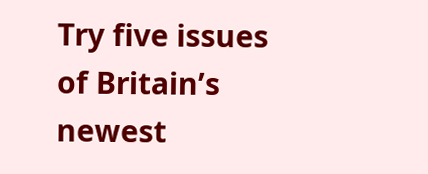Try five issues of Britain’s newest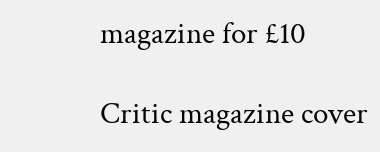magazine for £10

Critic magazine cover